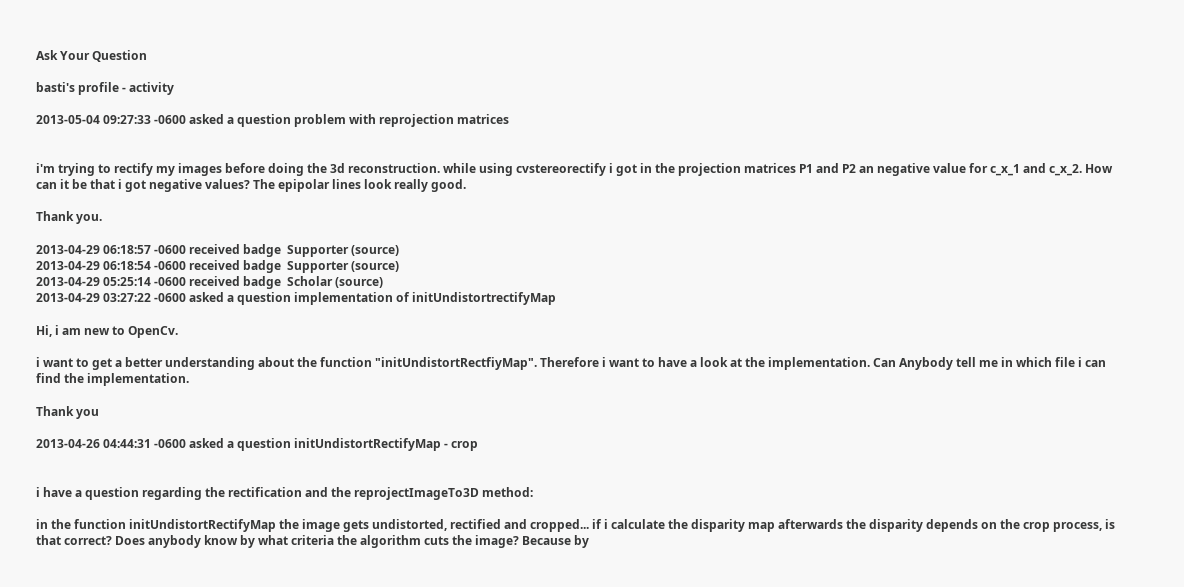Ask Your Question

basti's profile - activity

2013-05-04 09:27:33 -0600 asked a question problem with reprojection matrices


i'm trying to rectify my images before doing the 3d reconstruction. while using cvstereorectify i got in the projection matrices P1 and P2 an negative value for c_x_1 and c_x_2. How can it be that i got negative values? The epipolar lines look really good.

Thank you.

2013-04-29 06:18:57 -0600 received badge  Supporter (source)
2013-04-29 06:18:54 -0600 received badge  Supporter (source)
2013-04-29 05:25:14 -0600 received badge  Scholar (source)
2013-04-29 03:27:22 -0600 asked a question implementation of initUndistortrectifyMap

Hi, i am new to OpenCv.

i want to get a better understanding about the function "initUndistortRectfiyMap". Therefore i want to have a look at the implementation. Can Anybody tell me in which file i can find the implementation.

Thank you

2013-04-26 04:44:31 -0600 asked a question initUndistortRectifyMap - crop


i have a question regarding the rectification and the reprojectImageTo3D method:

in the function initUndistortRectifyMap the image gets undistorted, rectified and cropped... if i calculate the disparity map afterwards the disparity depends on the crop process, is that correct? Does anybody know by what criteria the algorithm cuts the image? Because by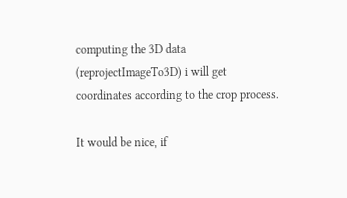computing the 3D data (reprojectImageTo3D) i will get coordinates according to the crop process.

It would be nice, if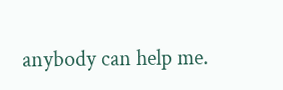anybody can help me.